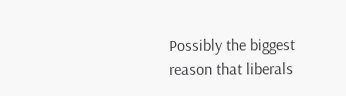Possibly the biggest reason that liberals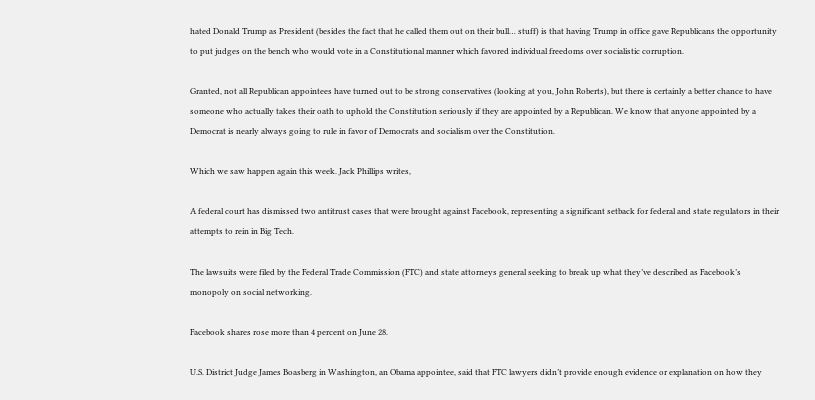hated Donald Trump as President (besides the fact that he called them out on their bull… stuff) is that having Trump in office gave Republicans the opportunity to put judges on the bench who would vote in a Constitutional manner which favored individual freedoms over socialistic corruption.

Granted, not all Republican appointees have turned out to be strong conservatives (looking at you, John Roberts), but there is certainly a better chance to have someone who actually takes their oath to uphold the Constitution seriously if they are appointed by a Republican. We know that anyone appointed by a Democrat is nearly always going to rule in favor of Democrats and socialism over the Constitution.

Which we saw happen again this week. Jack Phillips writes,

A federal court has dismissed two antitrust cases that were brought against Facebook, representing a significant setback for federal and state regulators in their attempts to rein in Big Tech.

The lawsuits were filed by the Federal Trade Commission (FTC) and state attorneys general seeking to break up what they’ve described as Facebook’s monopoly on social networking.

Facebook shares rose more than 4 percent on June 28.

U.S. District Judge James Boasberg in Washington, an Obama appointee, said that FTC lawyers didn’t provide enough evidence or explanation on how they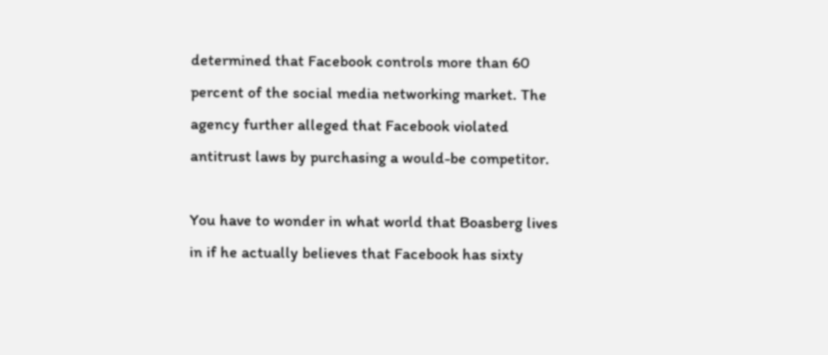determined that Facebook controls more than 60 percent of the social media networking market. The agency further alleged that Facebook violated antitrust laws by purchasing a would-be competitor.

You have to wonder in what world that Boasberg lives in if he actually believes that Facebook has sixty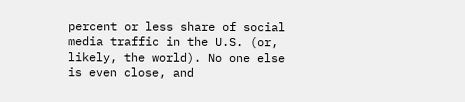percent or less share of social media traffic in the U.S. (or, likely, the world). No one else is even close, and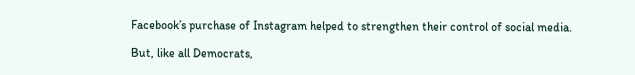Facebook’s purchase of Instagram helped to strengthen their control of social media.

But, like all Democrats,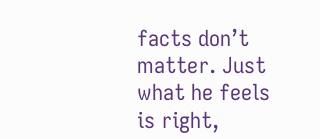facts don’t matter. Just what he feels is right,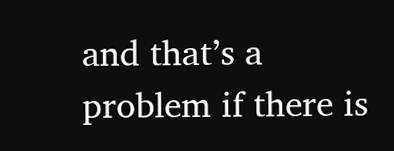and that’s a problem if there is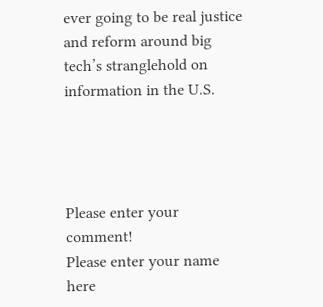ever going to be real justice and reform around big tech’s stranglehold on information in the U.S.




Please enter your comment!
Please enter your name here